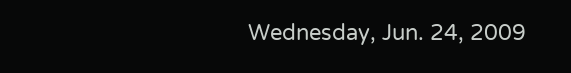Wednesday, Jun. 24, 2009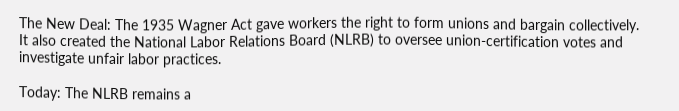The New Deal: The 1935 Wagner Act gave workers the right to form unions and bargain collectively. It also created the National Labor Relations Board (NLRB) to oversee union-certification votes and investigate unfair labor practices.

Today: The NLRB remains a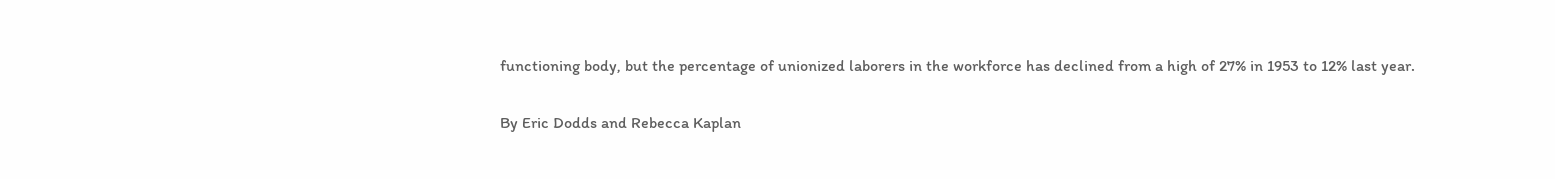functioning body, but the percentage of unionized laborers in the workforce has declined from a high of 27% in 1953 to 12% last year.

By Eric Dodds and Rebecca Kaplan